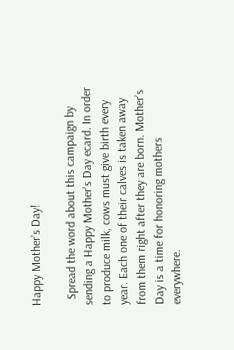Happy Mother’s Day!

  Spread the word about this campaign by sending a Happy Mother's Day ecard. In order to produce milk, cows must give birth every year. Each one of their calves is taken away from them right after they are born. Mother’s Day is a time for honoring mothers everywhere.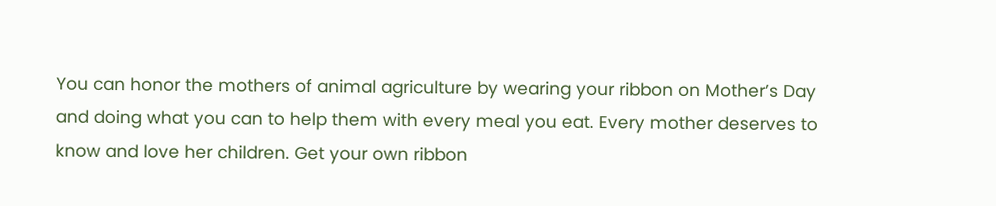You can honor the mothers of animal agriculture by wearing your ribbon on Mother’s Day and doing what you can to help them with every meal you eat. Every mother deserves to know and love her children. Get your own ribbon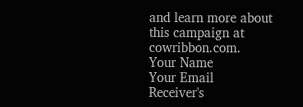and learn more about this campaign at cowribbon.com.
Your Name
Your Email
Receiver's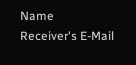Name
Receiver's E-Mail